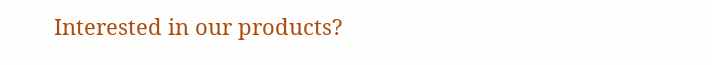Interested in our products?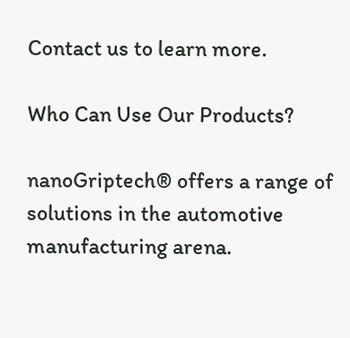Contact us to learn more.

Who Can Use Our Products?

nanoGriptech® offers a range of solutions in the automotive manufacturing arena.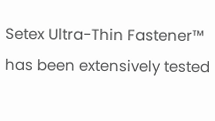Setex Ultra-Thin Fastener™ has been extensively tested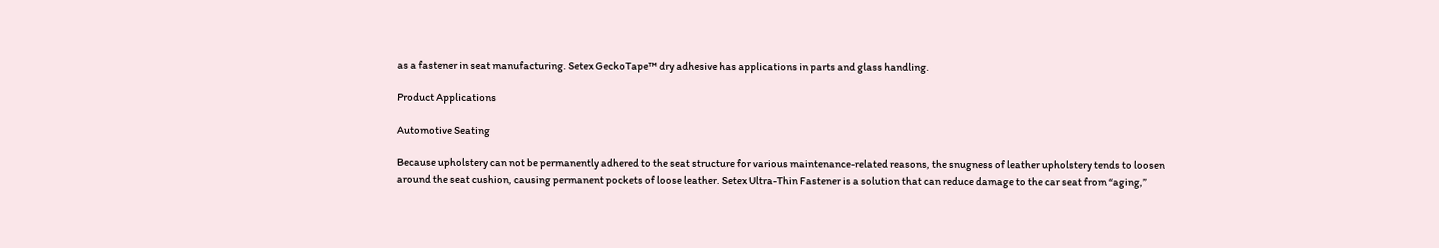as a fastener in seat manufacturing. Setex GeckoTape™ dry adhesive has applications in parts and glass handling.

Product Applications

Automotive Seating

Because upholstery can not be permanently adhered to the seat structure for various maintenance-related reasons, the snugness of leather upholstery tends to loosen around the seat cushion, causing permanent pockets of loose leather. Setex Ultra-Thin Fastener is a solution that can reduce damage to the car seat from “aging,”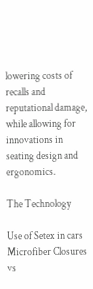lowering costs of recalls and reputational damage, while allowing for innovations in seating design and ergonomics.

The Technology

Use of Setex in cars
Microfiber Closures vs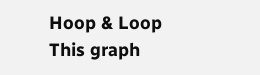Hoop & Loop
This graph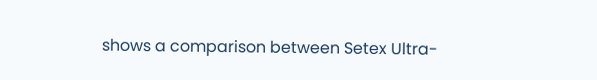shows a comparison between Setex Ultra-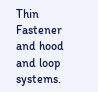Thin Fastener and hood and loop systems.